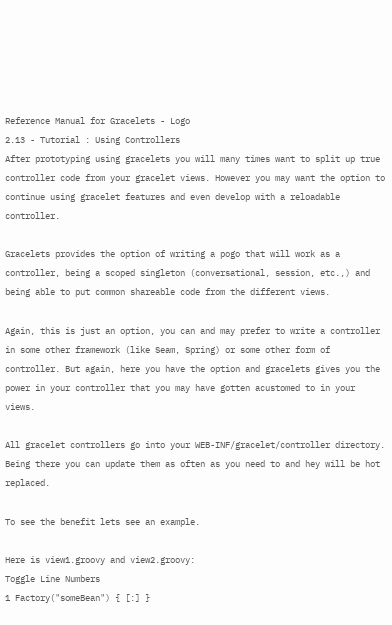Reference Manual for Gracelets - Logo
2.13 - Tutorial : Using Controllers
After prototyping using gracelets you will many times want to split up true controller code from your gracelet views. However you may want the option to continue using gracelet features and even develop with a reloadable controller.

Gracelets provides the option of writing a pogo that will work as a controller, being a scoped singleton (conversational, session, etc.,) and being able to put common shareable code from the different views.

Again, this is just an option, you can and may prefer to write a controller in some other framework (like Seam, Spring) or some other form of controller. But again, here you have the option and gracelets gives you the power in your controller that you may have gotten acustomed to in your views.

All gracelet controllers go into your WEB-INF/gracelet/controller directory. Being there you can update them as often as you need to and hey will be hot replaced.

To see the benefit lets see an example.

Here is view1.groovy and view2.groovy:
Toggle Line Numbers
1 Factory("someBean") { [:] }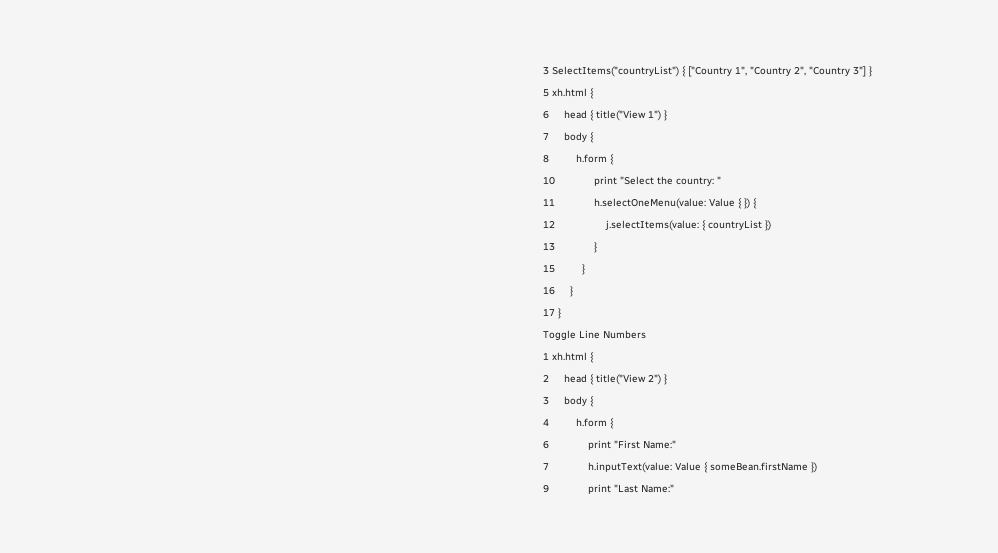3 SelectItems("countryList") { ["Country 1", "Country 2", "Country 3"] }
5 xh.html {
6     head { title("View 1") }
7     body {
8         h.form {
10             print "Select the country: "
11             h.selectOneMenu(value: Value { }) {
12                 j.selectItems(value: { countryList })
13             }
15         }
16     }
17 }
Toggle Line Numbers
1 xh.html {
2     head { title("View 2") }
3     body {
4         h.form {
6             print "First Name:"
7             h.inputText(value: Value { someBean.firstName })
9             print "Last Name:"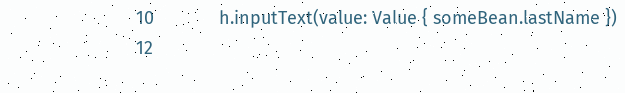10             h.inputText(value: Value { someBean.lastName })
12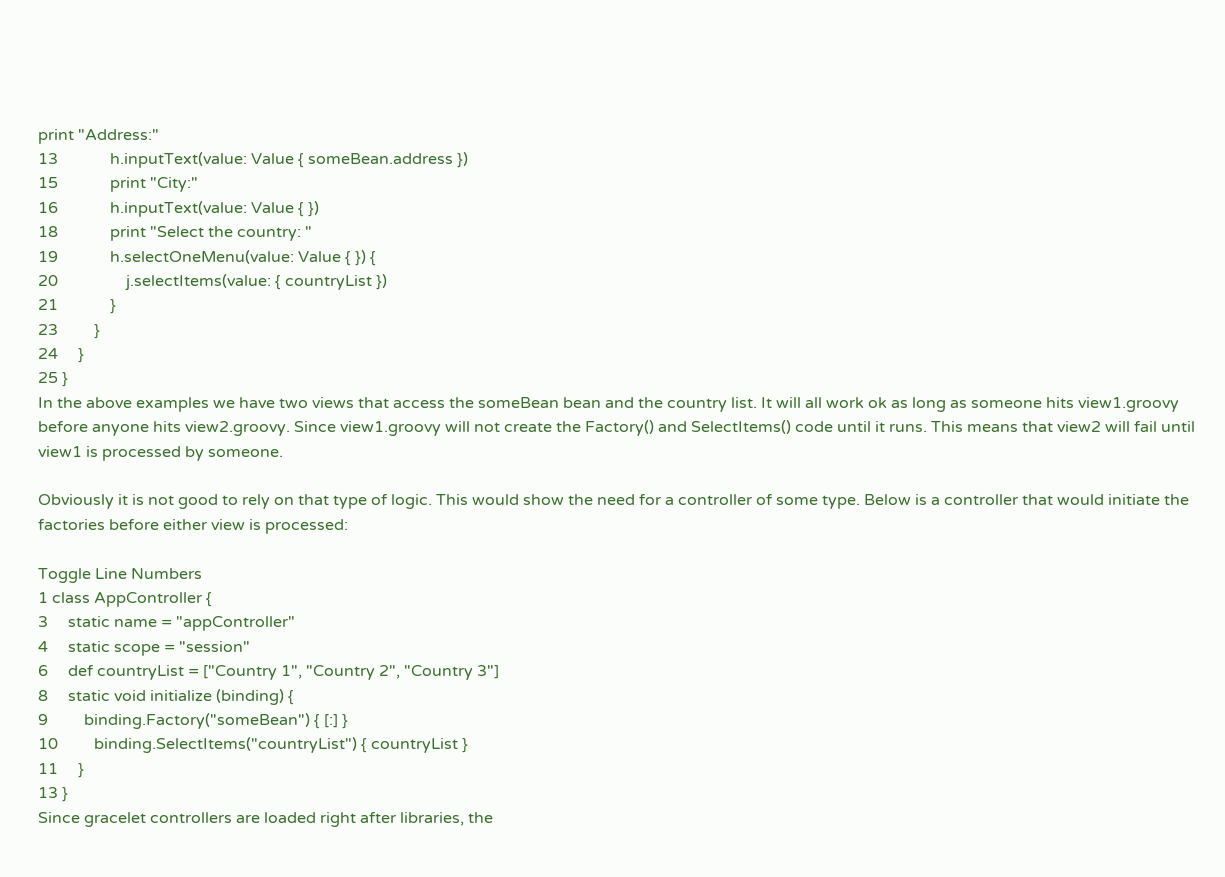print "Address:"
13             h.inputText(value: Value { someBean.address })
15             print "City:"
16             h.inputText(value: Value { })
18             print "Select the country: "
19             h.selectOneMenu(value: Value { }) {
20                 j.selectItems(value: { countryList })
21             }
23         }
24     }
25 }
In the above examples we have two views that access the someBean bean and the country list. It will all work ok as long as someone hits view1.groovy before anyone hits view2.groovy. Since view1.groovy will not create the Factory() and SelectItems() code until it runs. This means that view2 will fail until view1 is processed by someone.

Obviously it is not good to rely on that type of logic. This would show the need for a controller of some type. Below is a controller that would initiate the factories before either view is processed:

Toggle Line Numbers
1 class AppController {
3     static name = "appController"
4     static scope = "session"
6     def countryList = ["Country 1", "Country 2", "Country 3"]
8     static void initialize (binding) {
9         binding.Factory("someBean") { [:] }
10         binding.SelectItems("countryList") { countryList }
11     }
13 }
Since gracelet controllers are loaded right after libraries, the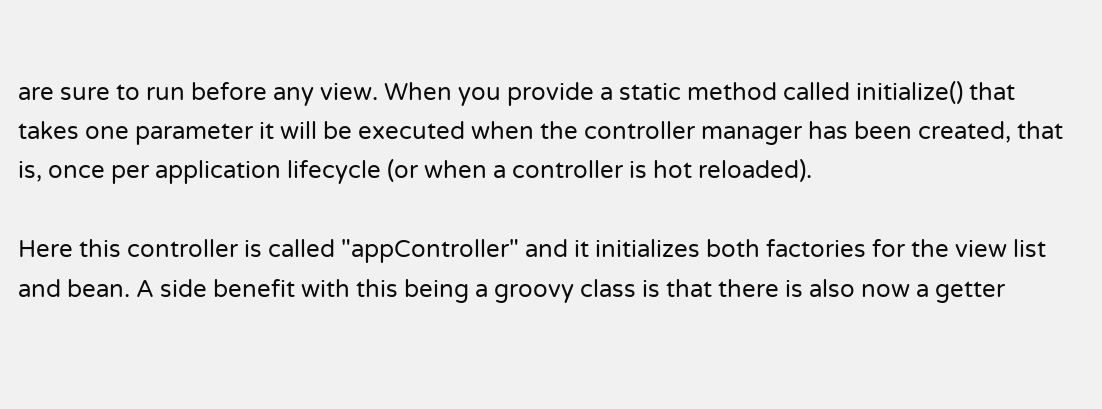are sure to run before any view. When you provide a static method called initialize() that takes one parameter it will be executed when the controller manager has been created, that is, once per application lifecycle (or when a controller is hot reloaded).

Here this controller is called "appController" and it initializes both factories for the view list and bean. A side benefit with this being a groovy class is that there is also now a getter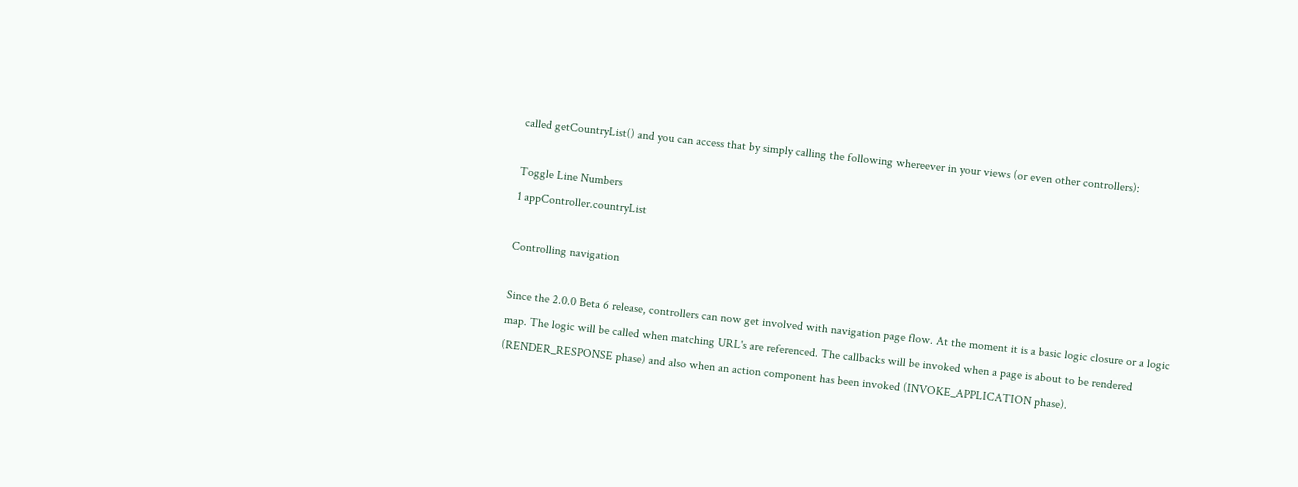called getCountryList() and you can access that by simply calling the following whereever in your views (or even other controllers):

Toggle Line Numbers
1 appController.countryList

Controlling navigation

Since the 2.0.0 Beta 6 release, controllers can now get involved with navigation page flow. At the moment it is a basic logic closure or a logic map. The logic will be called when matching URL's are referenced. The callbacks will be invoked when a page is about to be rendered (RENDER_RESPONSE phase) and also when an action component has been invoked (INVOKE_APPLICATION phase).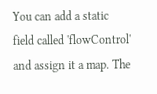You can add a static field called 'flowControl' and assign it a map. The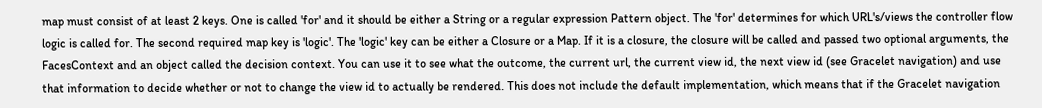map must consist of at least 2 keys. One is called 'for' and it should be either a String or a regular expression Pattern object. The 'for' determines for which URL's/views the controller flow logic is called for. The second required map key is 'logic'. The 'logic' key can be either a Closure or a Map. If it is a closure, the closure will be called and passed two optional arguments, the FacesContext and an object called the decision context. You can use it to see what the outcome, the current url, the current view id, the next view id (see Gracelet navigation) and use that information to decide whether or not to change the view id to actually be rendered. This does not include the default implementation, which means that if the Gracelet navigation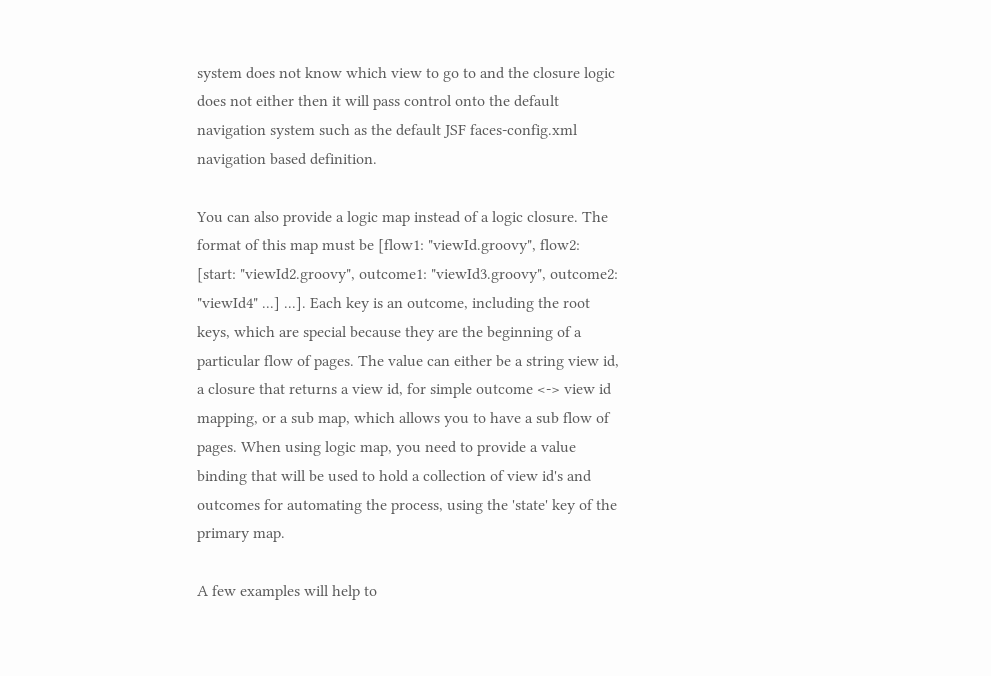system does not know which view to go to and the closure logic does not either then it will pass control onto the default navigation system such as the default JSF faces-config.xml navigation based definition.

You can also provide a logic map instead of a logic closure. The format of this map must be [flow1: "viewId.groovy", flow2: [start: "viewId2.groovy", outcome1: "viewId3.groovy", outcome2: "viewId4" ...] ...]. Each key is an outcome, including the root keys, which are special because they are the beginning of a particular flow of pages. The value can either be a string view id, a closure that returns a view id, for simple outcome <-> view id mapping, or a sub map, which allows you to have a sub flow of pages. When using logic map, you need to provide a value binding that will be used to hold a collection of view id's and outcomes for automating the process, using the 'state' key of the primary map.

A few examples will help to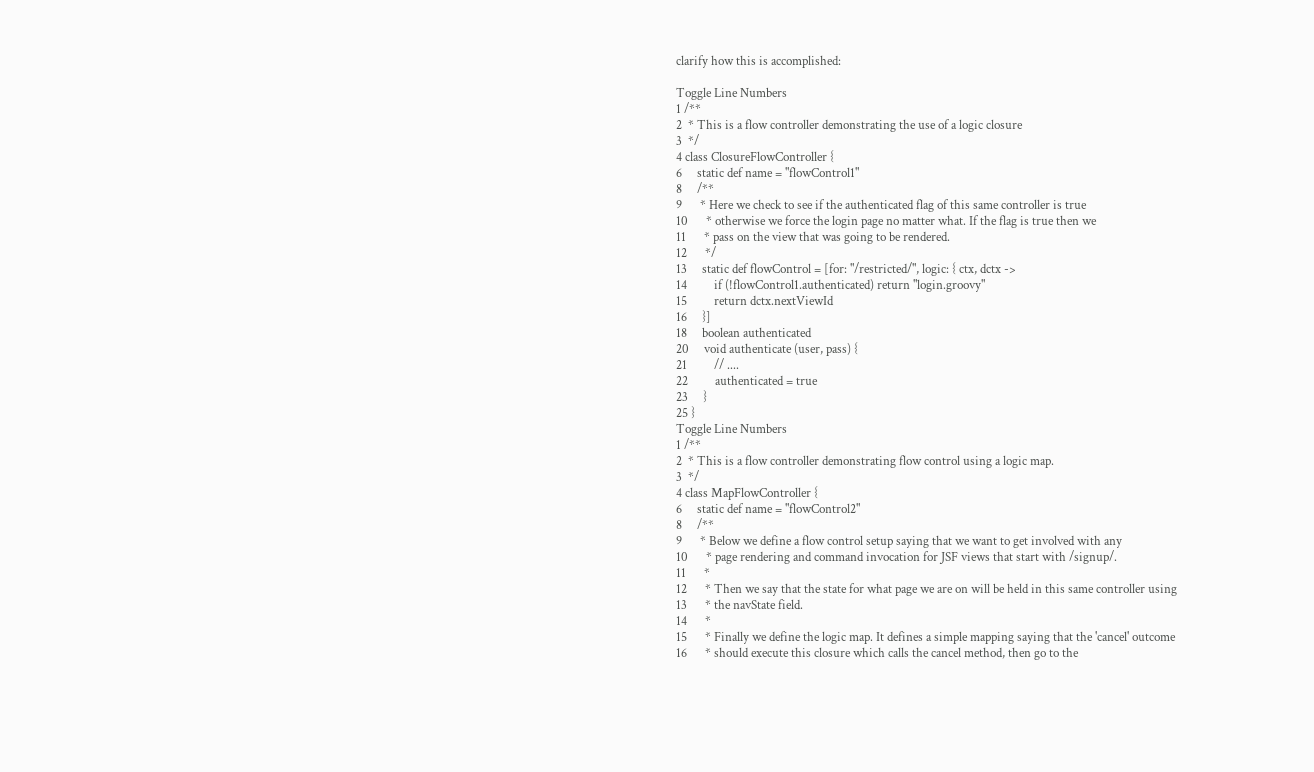clarify how this is accomplished:

Toggle Line Numbers
1 /**
2  * This is a flow controller demonstrating the use of a logic closure
3  */
4 class ClosureFlowController {
6     static def name = "flowControl1"
8     /**
9      * Here we check to see if the authenticated flag of this same controller is true
10      * otherwise we force the login page no matter what. If the flag is true then we
11      * pass on the view that was going to be rendered.
12      */
13     static def flowControl = [for: "/restricted/", logic: { ctx, dctx ->
14         if (!flowControl1.authenticated) return "login.groovy"
15         return dctx.nextViewId
16     }]
18     boolean authenticated
20     void authenticate (user, pass) {
21         // ....
22         authenticated = true
23     }
25 }
Toggle Line Numbers
1 /**
2  * This is a flow controller demonstrating flow control using a logic map.
3  */
4 class MapFlowController {
6     static def name = "flowControl2"
8     /**
9      * Below we define a flow control setup saying that we want to get involved with any
10      * page rendering and command invocation for JSF views that start with /signup/.
11      *
12      * Then we say that the state for what page we are on will be held in this same controller using
13      * the navState field.
14      *
15      * Finally we define the logic map. It defines a simple mapping saying that the 'cancel' outcome
16      * should execute this closure which calls the cancel method, then go to the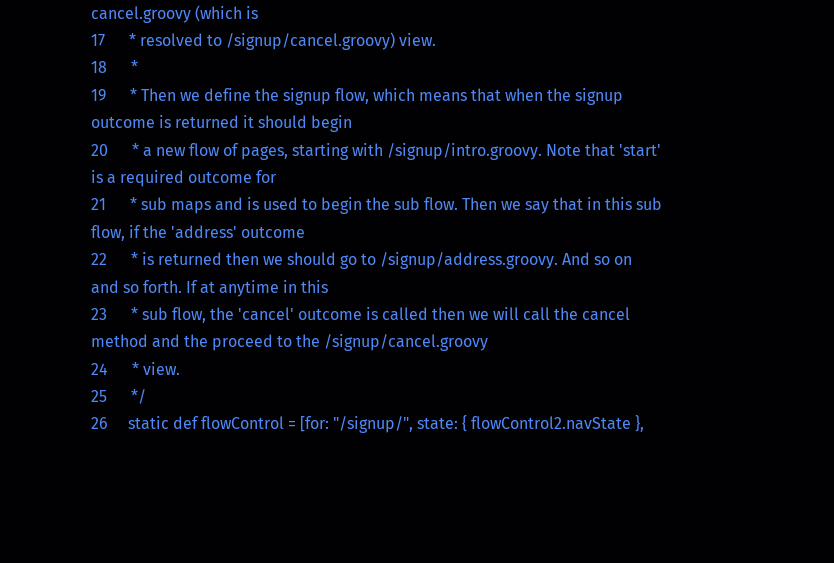cancel.groovy (which is
17      * resolved to /signup/cancel.groovy) view.
18      *
19      * Then we define the signup flow, which means that when the signup outcome is returned it should begin
20      * a new flow of pages, starting with /signup/intro.groovy. Note that 'start' is a required outcome for
21      * sub maps and is used to begin the sub flow. Then we say that in this sub flow, if the 'address' outcome
22      * is returned then we should go to /signup/address.groovy. And so on and so forth. If at anytime in this
23      * sub flow, the 'cancel' outcome is called then we will call the cancel method and the proceed to the /signup/cancel.groovy
24      * view.
25      */
26     static def flowControl = [for: "/signup/", state: { flowControl2.navState },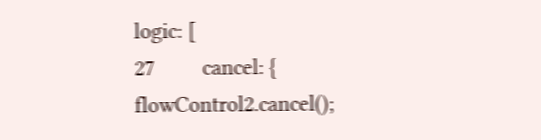logic: [
27        cancel: { flowControl2.cancel();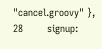"cancel.groovy" },
28        signup: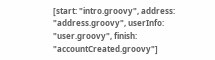[start: "intro.groovy", address: "address.groovy", userInfo: "user.groovy", finish: "accountCreated.groovy"]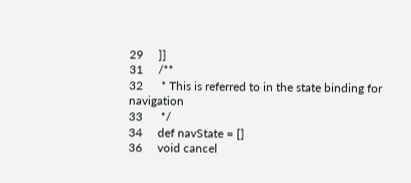29     ]]
31     /**
32      * This is referred to in the state binding for navigation
33      */
34     def navState = []
36     void cancel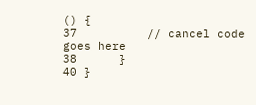() {
37          // cancel code goes here
38      }
40 }